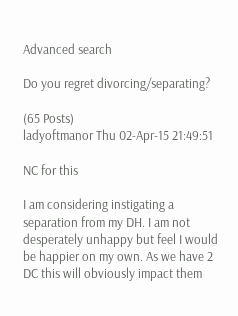Advanced search

Do you regret divorcing/separating?

(65 Posts)
ladyoftmanor Thu 02-Apr-15 21:49:51

NC for this

I am considering instigating a separation from my DH. I am not desperately unhappy but feel I would be happier on my own. As we have 2 DC this will obviously impact them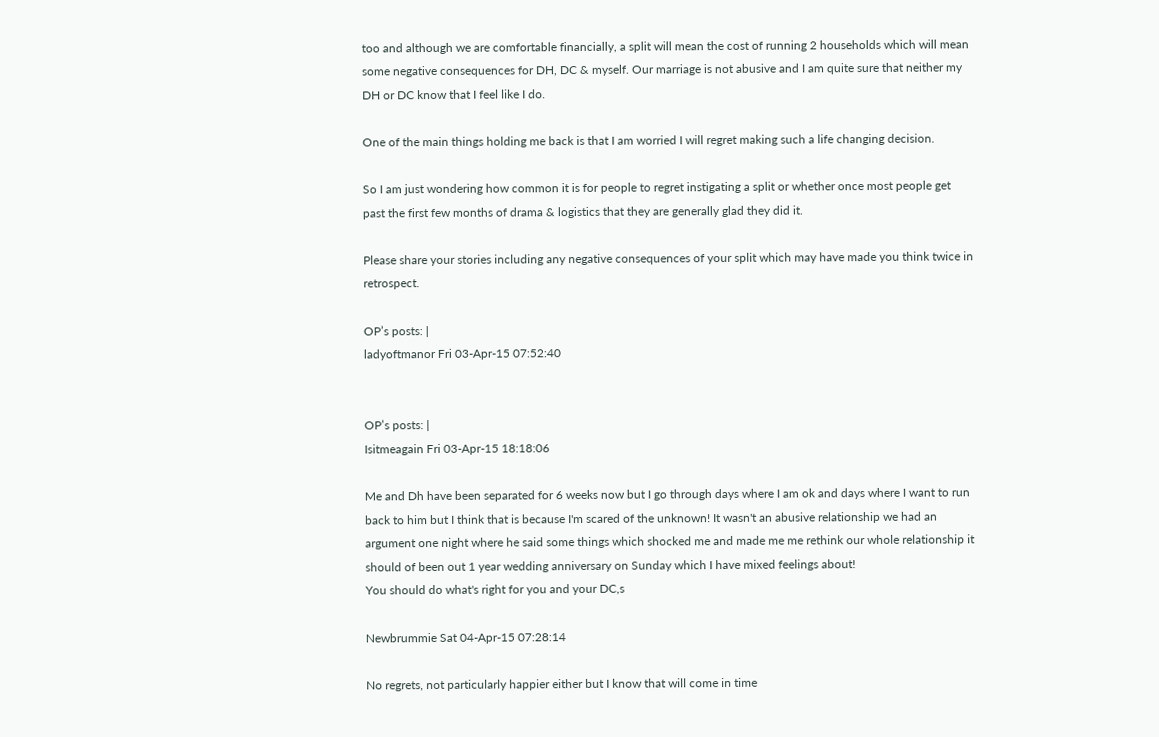too and although we are comfortable financially, a split will mean the cost of running 2 households which will mean some negative consequences for DH, DC & myself. Our marriage is not abusive and I am quite sure that neither my DH or DC know that I feel like I do.

One of the main things holding me back is that I am worried I will regret making such a life changing decision.

So I am just wondering how common it is for people to regret instigating a split or whether once most people get past the first few months of drama & logistics that they are generally glad they did it.

Please share your stories including any negative consequences of your split which may have made you think twice in retrospect.

OP’s posts: |
ladyoftmanor Fri 03-Apr-15 07:52:40


OP’s posts: |
Isitmeagain Fri 03-Apr-15 18:18:06

Me and Dh have been separated for 6 weeks now but I go through days where I am ok and days where I want to run back to him but I think that is because I'm scared of the unknown! It wasn't an abusive relationship we had an argument one night where he said some things which shocked me and made me me rethink our whole relationship it should of been out 1 year wedding anniversary on Sunday which I have mixed feelings about!
You should do what's right for you and your DC,s

Newbrummie Sat 04-Apr-15 07:28:14

No regrets, not particularly happier either but I know that will come in time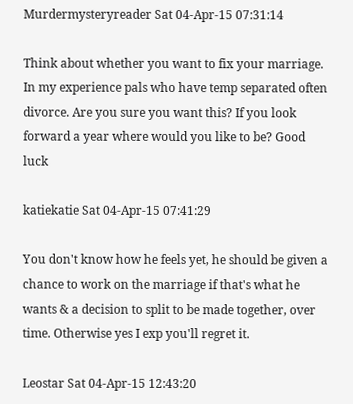Murdermysteryreader Sat 04-Apr-15 07:31:14

Think about whether you want to fix your marriage. In my experience pals who have temp separated often divorce. Are you sure you want this? If you look forward a year where would you like to be? Good luck

katiekatie Sat 04-Apr-15 07:41:29

You don't know how he feels yet, he should be given a chance to work on the marriage if that's what he wants & a decision to split to be made together, over time. Otherwise yes I exp you'll regret it.

Leostar Sat 04-Apr-15 12:43:20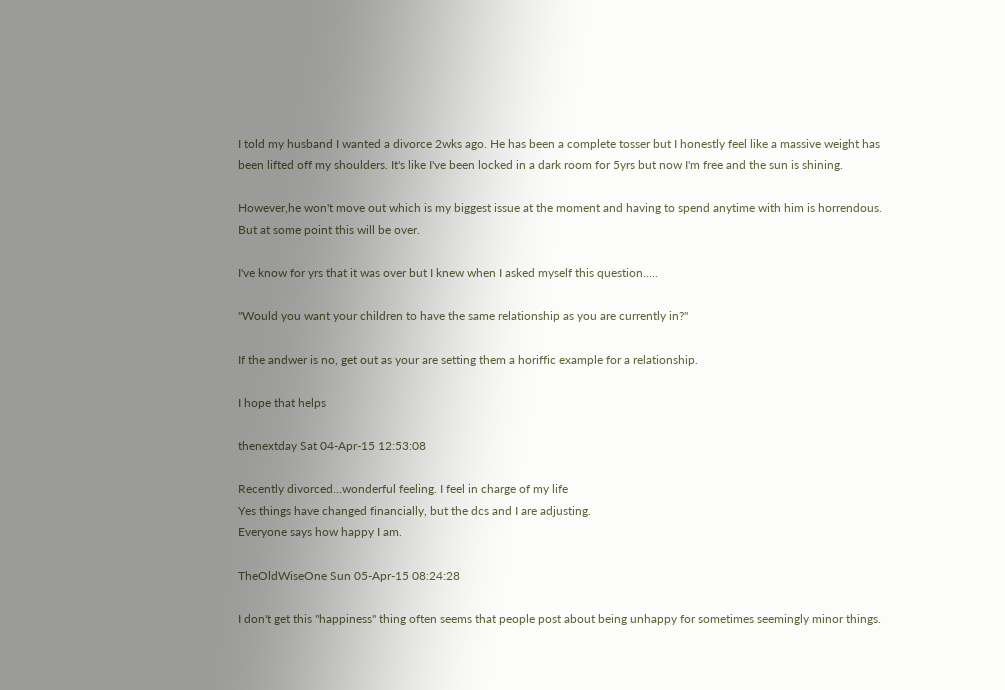I told my husband I wanted a divorce 2wks ago. He has been a complete tosser but I honestly feel like a massive weight has been lifted off my shoulders. It's like I've been locked in a dark room for 5yrs but now I'm free and the sun is shining.

However,he won't move out which is my biggest issue at the moment and having to spend anytime with him is horrendous. But at some point this will be over.

I've know for yrs that it was over but I knew when I asked myself this question.....

"Would you want your children to have the same relationship as you are currently in?"

If the andwer is no, get out as your are setting them a horiffic example for a relationship.

I hope that helps

thenextday Sat 04-Apr-15 12:53:08

Recently divorced...wonderful feeling. I feel in charge of my life
Yes things have changed financially, but the dcs and I are adjusting.
Everyone says how happy I am.

TheOldWiseOne Sun 05-Apr-15 08:24:28

I don't get this "happiness" thing often seems that people post about being unhappy for sometimes seemingly minor things.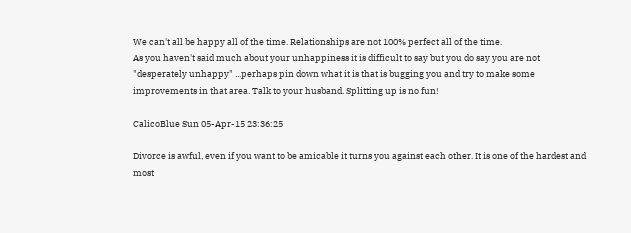We can't all be happy all of the time. Relationships are not 100% perfect all of the time.
As you haven't said much about your unhappiness it is difficult to say but you do say you are not "desperately unhappy" ...perhaps pin down what it is that is bugging you and try to make some improvements in that area. Talk to your husband. Splitting up is no fun!

CalicoBlue Sun 05-Apr-15 23:36:25

Divorce is awful, even if you want to be amicable it turns you against each other. It is one of the hardest and most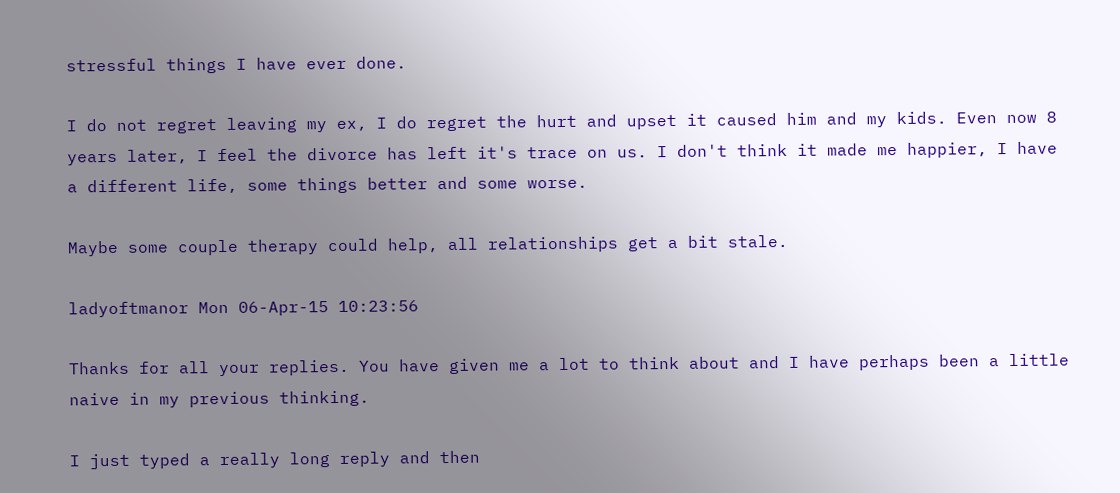stressful things I have ever done.

I do not regret leaving my ex, I do regret the hurt and upset it caused him and my kids. Even now 8 years later, I feel the divorce has left it's trace on us. I don't think it made me happier, I have a different life, some things better and some worse.

Maybe some couple therapy could help, all relationships get a bit stale.

ladyoftmanor Mon 06-Apr-15 10:23:56

Thanks for all your replies. You have given me a lot to think about and I have perhaps been a little naive in my previous thinking.

I just typed a really long reply and then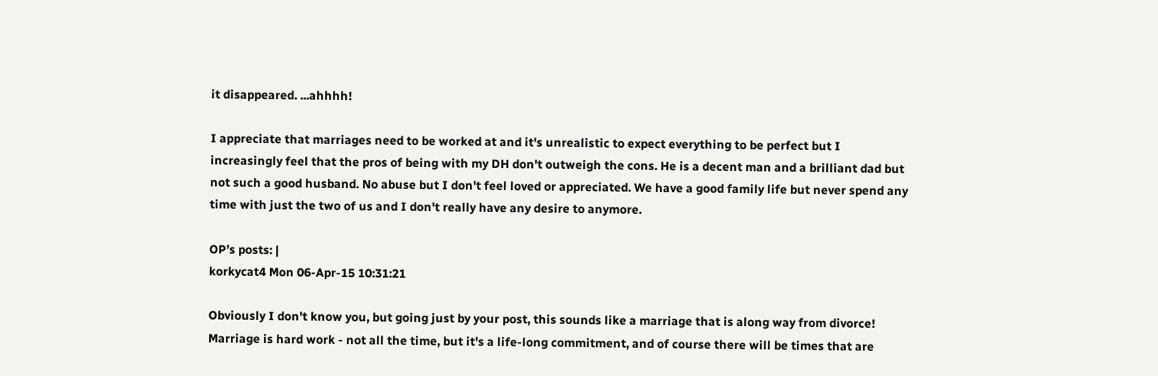it disappeared. ...ahhhh!

I appreciate that marriages need to be worked at and it's unrealistic to expect everything to be perfect but I increasingly feel that the pros of being with my DH don't outweigh the cons. He is a decent man and a brilliant dad but not such a good husband. No abuse but I don't feel loved or appreciated. We have a good family life but never spend any time with just the two of us and I don't really have any desire to anymore.

OP’s posts: |
korkycat4 Mon 06-Apr-15 10:31:21

Obviously I don't know you, but going just by your post, this sounds like a marriage that is along way from divorce! Marriage is hard work - not all the time, but it's a life-long commitment, and of course there will be times that are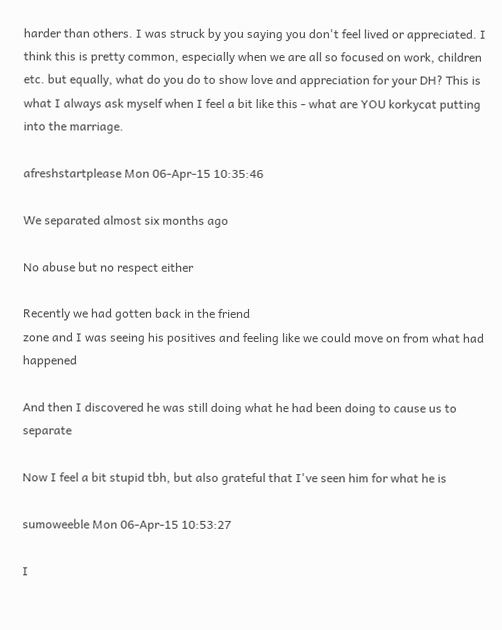harder than others. I was struck by you saying you don't feel lived or appreciated. I think this is pretty common, especially when we are all so focused on work, children etc. but equally, what do you do to show love and appreciation for your DH? This is what I always ask myself when I feel a bit like this - what are YOU korkycat putting into the marriage.

afreshstartplease Mon 06-Apr-15 10:35:46

We separated almost six months ago

No abuse but no respect either

Recently we had gotten back in the friend
zone and I was seeing his positives and feeling like we could move on from what had happened

And then I discovered he was still doing what he had been doing to cause us to separate

Now I feel a bit stupid tbh, but also grateful that I've seen him for what he is

sumoweeble Mon 06-Apr-15 10:53:27

I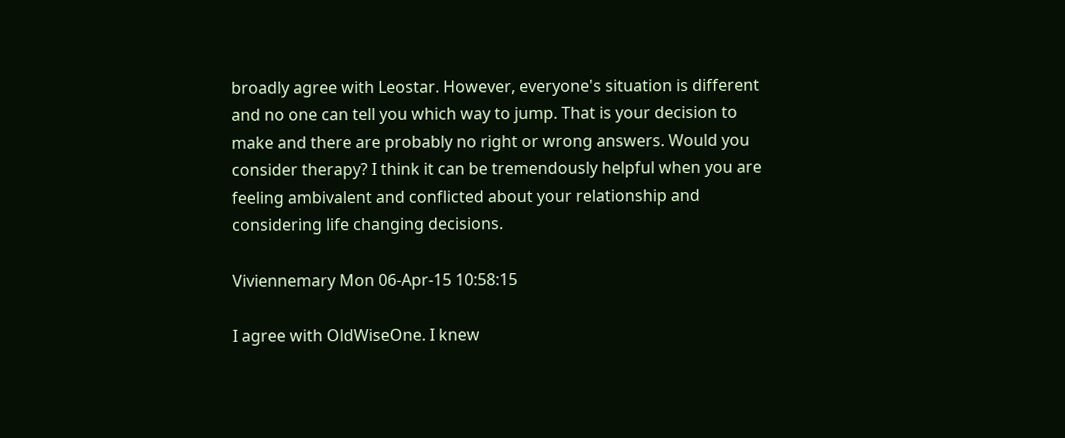broadly agree with Leostar. However, everyone's situation is different and no one can tell you which way to jump. That is your decision to make and there are probably no right or wrong answers. Would you consider therapy? I think it can be tremendously helpful when you are feeling ambivalent and conflicted about your relationship and considering life changing decisions.

Viviennemary Mon 06-Apr-15 10:58:15

I agree with OldWiseOne. I knew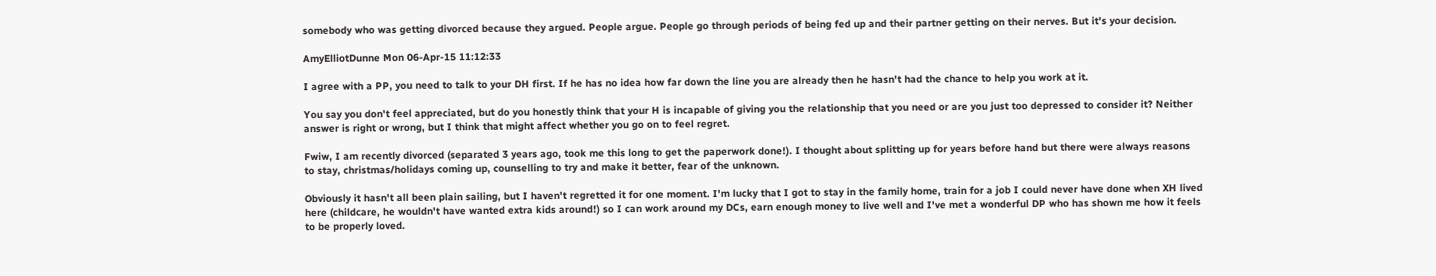somebody who was getting divorced because they argued. People argue. People go through periods of being fed up and their partner getting on their nerves. But it's your decision.

AmyElliotDunne Mon 06-Apr-15 11:12:33

I agree with a PP, you need to talk to your DH first. If he has no idea how far down the line you are already then he hasn't had the chance to help you work at it.

You say you don't feel appreciated, but do you honestly think that your H is incapable of giving you the relationship that you need or are you just too depressed to consider it? Neither answer is right or wrong, but I think that might affect whether you go on to feel regret.

Fwiw, I am recently divorced (separated 3 years ago, took me this long to get the paperwork done!). I thought about splitting up for years before hand but there were always reasons to stay, christmas/holidays coming up, counselling to try and make it better, fear of the unknown.

Obviously it hasn't all been plain sailing, but I haven't regretted it for one moment. I'm lucky that I got to stay in the family home, train for a job I could never have done when XH lived here (childcare, he wouldn't have wanted extra kids around!) so I can work around my DCs, earn enough money to live well and I've met a wonderful DP who has shown me how it feels to be properly loved.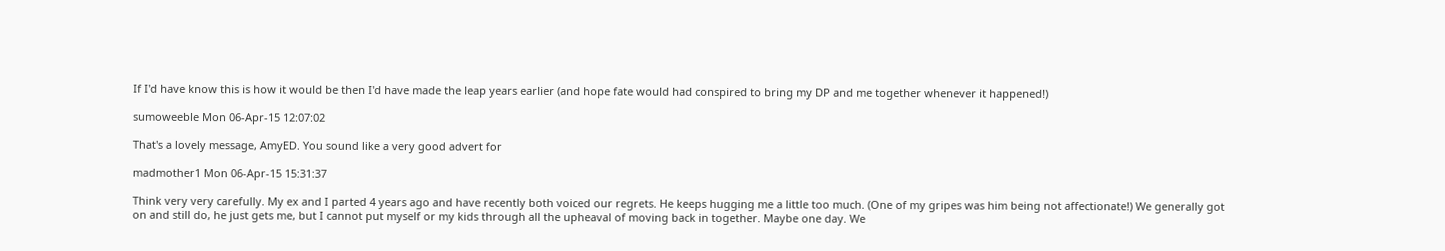If I'd have know this is how it would be then I'd have made the leap years earlier (and hope fate would had conspired to bring my DP and me together whenever it happened!)

sumoweeble Mon 06-Apr-15 12:07:02

That's a lovely message, AmyED. You sound like a very good advert for

madmother1 Mon 06-Apr-15 15:31:37

Think very very carefully. My ex and I parted 4 years ago and have recently both voiced our regrets. He keeps hugging me a little too much. (One of my gripes was him being not affectionate!) We generally got on and still do, he just gets me, but I cannot put myself or my kids through all the upheaval of moving back in together. Maybe one day. We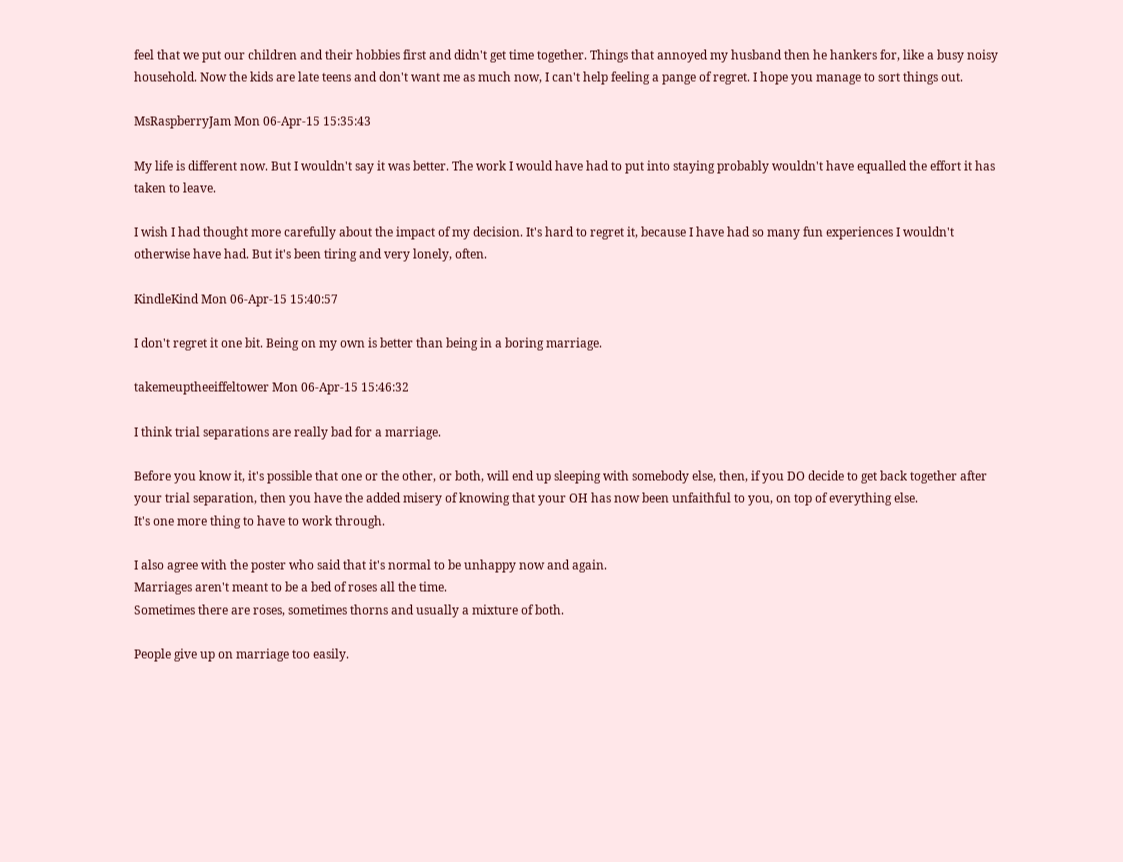feel that we put our children and their hobbies first and didn't get time together. Things that annoyed my husband then he hankers for, like a busy noisy household. Now the kids are late teens and don't want me as much now, I can't help feeling a pange of regret. I hope you manage to sort things out.

MsRaspberryJam Mon 06-Apr-15 15:35:43

My life is different now. But I wouldn't say it was better. The work I would have had to put into staying probably wouldn't have equalled the effort it has taken to leave.

I wish I had thought more carefully about the impact of my decision. It's hard to regret it, because I have had so many fun experiences I wouldn't otherwise have had. But it's been tiring and very lonely, often.

KindleKind Mon 06-Apr-15 15:40:57

I don't regret it one bit. Being on my own is better than being in a boring marriage.

takemeuptheeiffeltower Mon 06-Apr-15 15:46:32

I think trial separations are really bad for a marriage.

Before you know it, it's possible that one or the other, or both, will end up sleeping with somebody else, then, if you DO decide to get back together after your trial separation, then you have the added misery of knowing that your OH has now been unfaithful to you, on top of everything else.
It's one more thing to have to work through.

I also agree with the poster who said that it's normal to be unhappy now and again.
Marriages aren't meant to be a bed of roses all the time.
Sometimes there are roses, sometimes thorns and usually a mixture of both.

People give up on marriage too easily.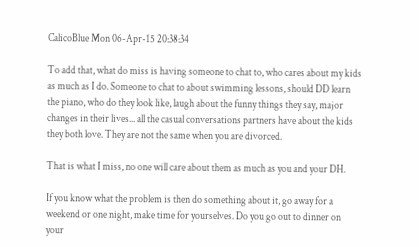CalicoBlue Mon 06-Apr-15 20:38:34

To add that, what do miss is having someone to chat to, who cares about my kids as much as I do. Someone to chat to about swimming lessons, should DD learn the piano, who do they look like, laugh about the funny things they say, major changes in their lives... all the casual conversations partners have about the kids they both love. They are not the same when you are divorced.

That is what I miss, no one will care about them as much as you and your DH.

If you know what the problem is then do something about it, go away for a weekend or one night, make time for yourselves. Do you go out to dinner on your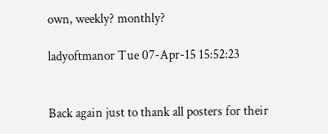own, weekly? monthly?

ladyoftmanor Tue 07-Apr-15 15:52:23


Back again just to thank all posters for their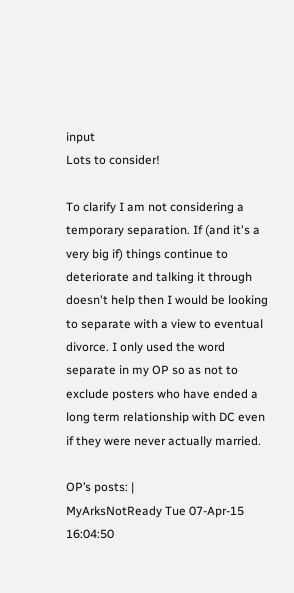input
Lots to consider!

To clarify I am not considering a temporary separation. If (and it's a very big if) things continue to deteriorate and talking it through doesn't help then I would be looking to separate with a view to eventual divorce. I only used the word separate in my OP so as not to exclude posters who have ended a long term relationship with DC even if they were never actually married.

OP’s posts: |
MyArksNotReady Tue 07-Apr-15 16:04:50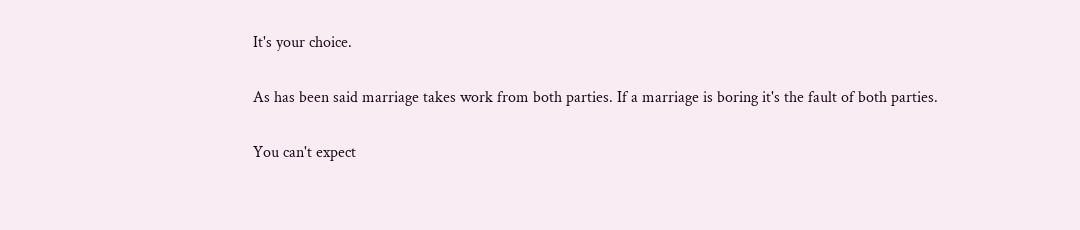It's your choice.

As has been said marriage takes work from both parties. If a marriage is boring it's the fault of both parties.

You can't expect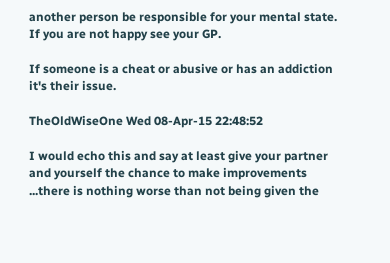another person be responsible for your mental state. If you are not happy see your GP.

If someone is a cheat or abusive or has an addiction it's their issue.

TheOldWiseOne Wed 08-Apr-15 22:48:52

I would echo this and say at least give your partner and yourself the chance to make improvements ...there is nothing worse than not being given the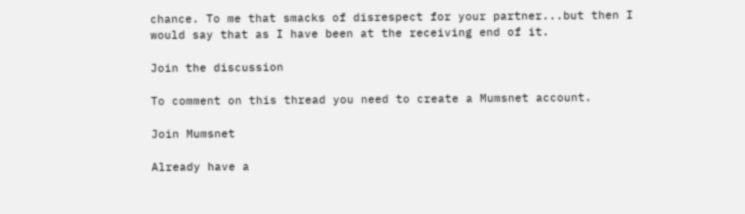chance. To me that smacks of disrespect for your partner...but then I would say that as I have been at the receiving end of it.

Join the discussion

To comment on this thread you need to create a Mumsnet account.

Join Mumsnet

Already have a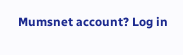Mumsnet account? Log in